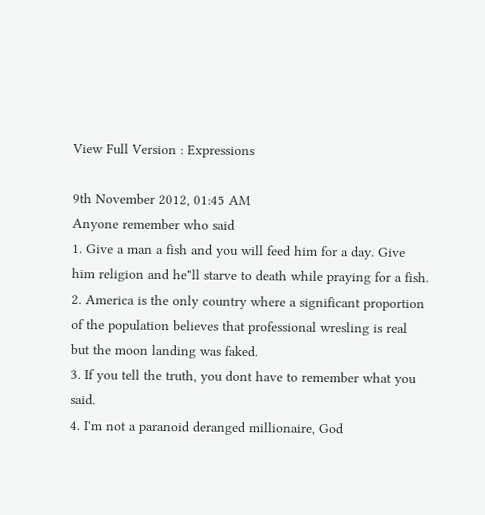View Full Version : Expressions

9th November 2012, 01:45 AM
Anyone remember who said
1. Give a man a fish and you will feed him for a day. Give him religion and he"ll starve to death while praying for a fish.
2. America is the only country where a significant proportion of the population believes that professional wresling is real but the moon landing was faked.
3. If you tell the truth, you dont have to remember what you said.
4. I'm not a paranoid deranged millionaire, God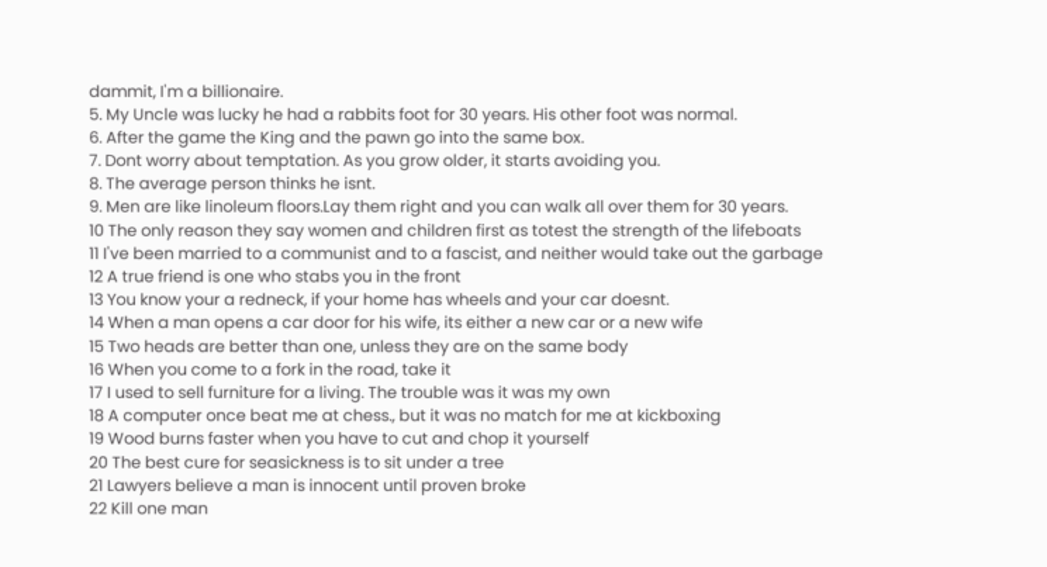dammit, I'm a billionaire.
5. My Uncle was lucky he had a rabbits foot for 30 years. His other foot was normal.
6. After the game the King and the pawn go into the same box.
7. Dont worry about temptation. As you grow older, it starts avoiding you.
8. The average person thinks he isnt.
9. Men are like linoleum floors.Lay them right and you can walk all over them for 30 years.
10 The only reason they say women and children first as totest the strength of the lifeboats
11 I've been married to a communist and to a fascist, and neither would take out the garbage
12 A true friend is one who stabs you in the front
13 You know your a redneck, if your home has wheels and your car doesnt.
14 When a man opens a car door for his wife, its either a new car or a new wife
15 Two heads are better than one, unless they are on the same body
16 When you come to a fork in the road, take it
17 I used to sell furniture for a living. The trouble was it was my own
18 A computer once beat me at chess., but it was no match for me at kickboxing
19 Wood burns faster when you have to cut and chop it yourself
20 The best cure for seasickness is to sit under a tree
21 Lawyers believe a man is innocent until proven broke
22 Kill one man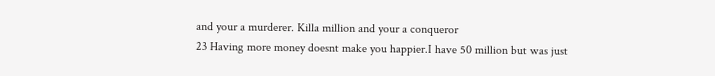and your a murderer. Killa million and your a conqueror
23 Having more money doesnt make you happier.I have 50 million but was just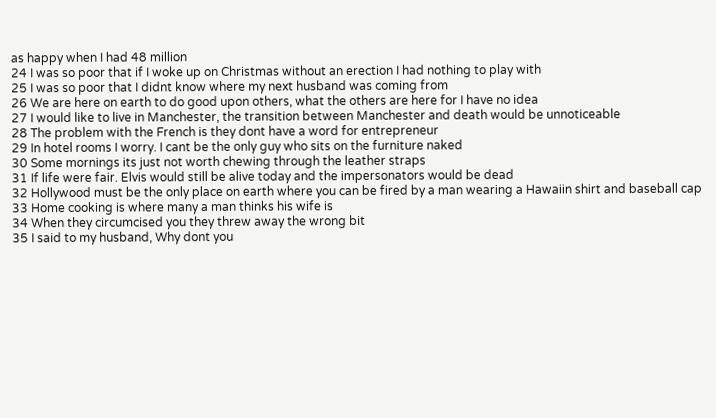as happy when I had 48 million
24 I was so poor that if I woke up on Christmas without an erection I had nothing to play with
25 I was so poor that I didnt know where my next husband was coming from
26 We are here on earth to do good upon others, what the others are here for I have no idea
27 I would like to live in Manchester, the transition between Manchester and death would be unnoticeable
28 The problem with the French is they dont have a word for entrepreneur
29 In hotel rooms I worry. I cant be the only guy who sits on the furniture naked
30 Some mornings its just not worth chewing through the leather straps
31 If life were fair. Elvis would still be alive today and the impersonators would be dead
32 Hollywood must be the only place on earth where you can be fired by a man wearing a Hawaiin shirt and baseball cap
33 Home cooking is where many a man thinks his wife is
34 When they circumcised you they threw away the wrong bit
35 I said to my husband, Why dont you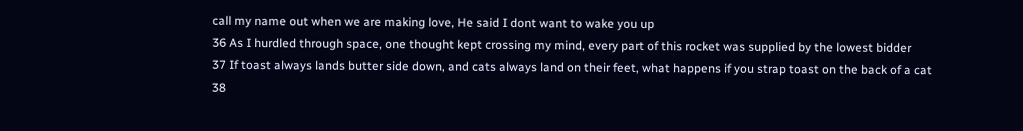call my name out when we are making love, He said I dont want to wake you up
36 As I hurdled through space, one thought kept crossing my mind, every part of this rocket was supplied by the lowest bidder
37 If toast always lands butter side down, and cats always land on their feet, what happens if you strap toast on the back of a cat
38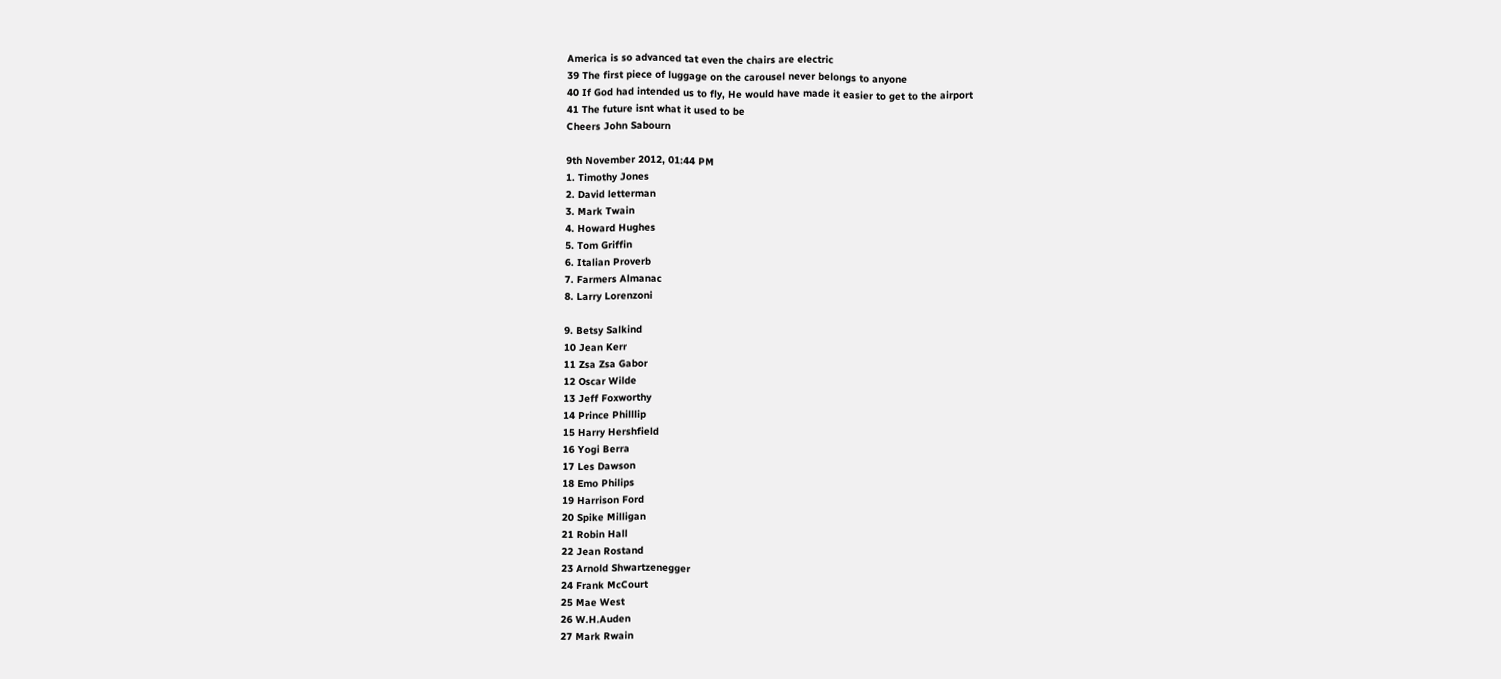America is so advanced tat even the chairs are electric
39 The first piece of luggage on the carousel never belongs to anyone
40 If God had intended us to fly, He would have made it easier to get to the airport
41 The future isnt what it used to be
Cheers John Sabourn

9th November 2012, 01:44 PM
1. Timothy Jones
2. David letterman
3. Mark Twain
4. Howard Hughes
5. Tom Griffin
6. Italian Proverb
7. Farmers Almanac
8. Larry Lorenzoni

9. Betsy Salkind
10 Jean Kerr
11 Zsa Zsa Gabor
12 Oscar Wilde
13 Jeff Foxworthy
14 Prince Philllip
15 Harry Hershfield
16 Yogi Berra
17 Les Dawson
18 Emo Philips
19 Harrison Ford
20 Spike Milligan
21 Robin Hall
22 Jean Rostand
23 Arnold Shwartzenegger
24 Frank McCourt
25 Mae West
26 W.H.Auden
27 Mark Rwain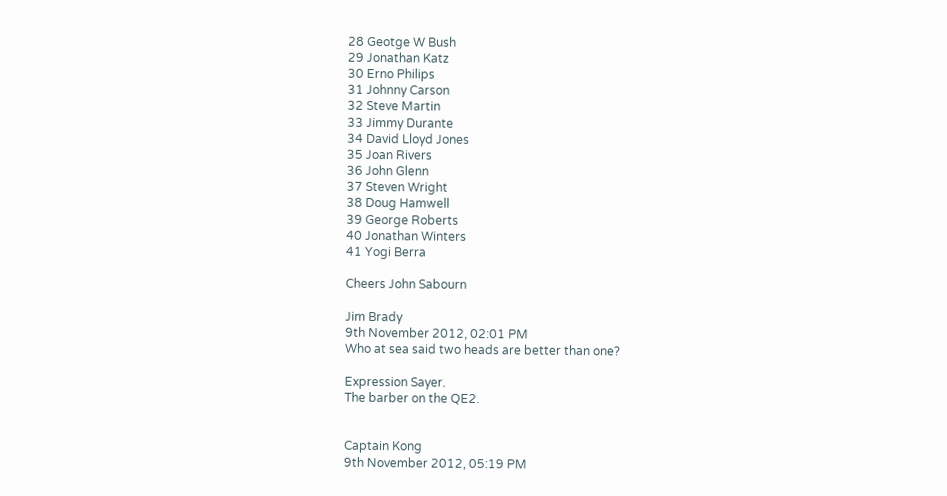28 Geotge W Bush
29 Jonathan Katz
30 Erno Philips
31 Johnny Carson
32 Steve Martin
33 Jimmy Durante
34 David Lloyd Jones
35 Joan Rivers
36 John Glenn
37 Steven Wright
38 Doug Hamwell
39 George Roberts
40 Jonathan Winters
41 Yogi Berra

Cheers John Sabourn

Jim Brady
9th November 2012, 02:01 PM
Who at sea said two heads are better than one?

Expression Sayer.
The barber on the QE2.


Captain Kong
9th November 2012, 05:19 PM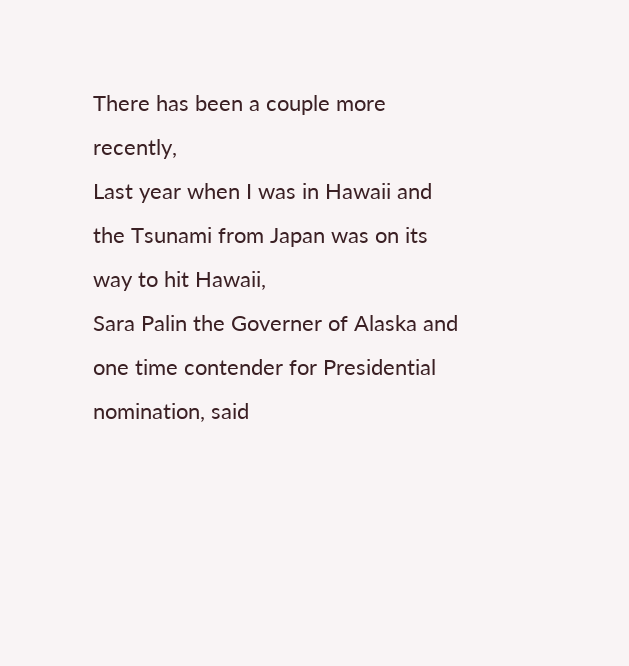There has been a couple more recently,
Last year when I was in Hawaii and the Tsunami from Japan was on its way to hit Hawaii,
Sara Palin the Governer of Alaska and one time contender for Presidential nomination, said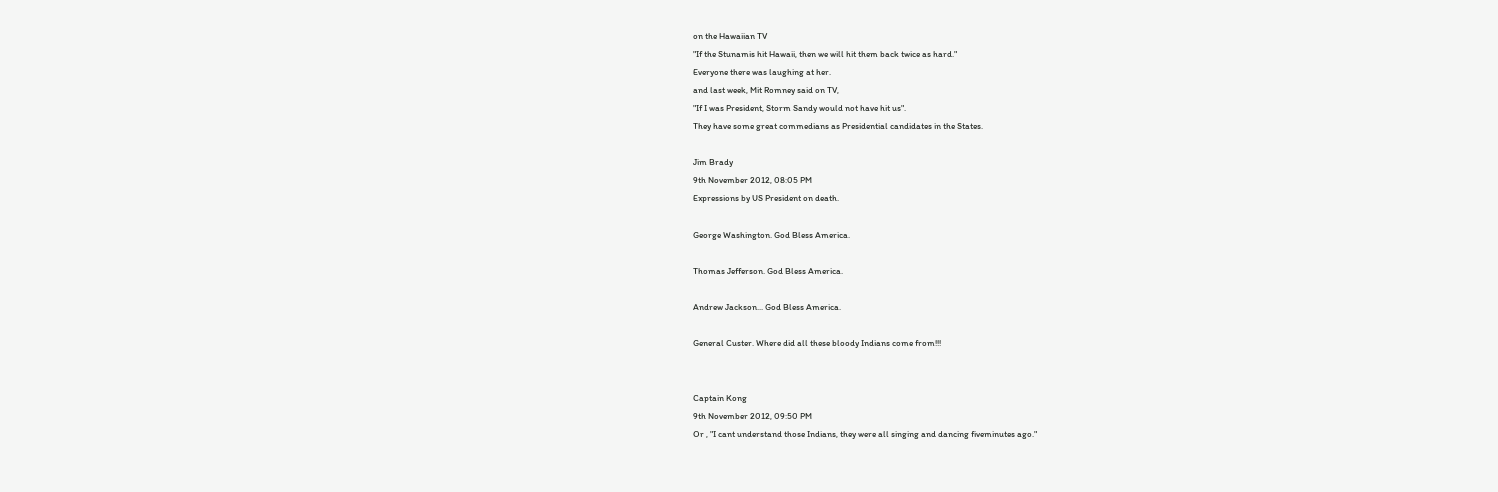on the Hawaiian TV
"If the Stunamis hit Hawaii, then we will hit them back twice as hard."
Everyone there was laughing at her.
and last week, Mit Romney said on TV,
"If I was President, Storm Sandy would not have hit us".
They have some great commedians as Presidential candidates in the States.

Jim Brady
9th November 2012, 08:05 PM
Expressions by US President on death.

George Washington. God Bless America.

Thomas Jefferson. God Bless America.

Andrew Jackson... God Bless America.

General Custer. Where did all these bloody Indians come from!!!


Captain Kong
9th November 2012, 09:50 PM
Or , "I cant understand those Indians, they were all singing and dancing fiveminutes ago."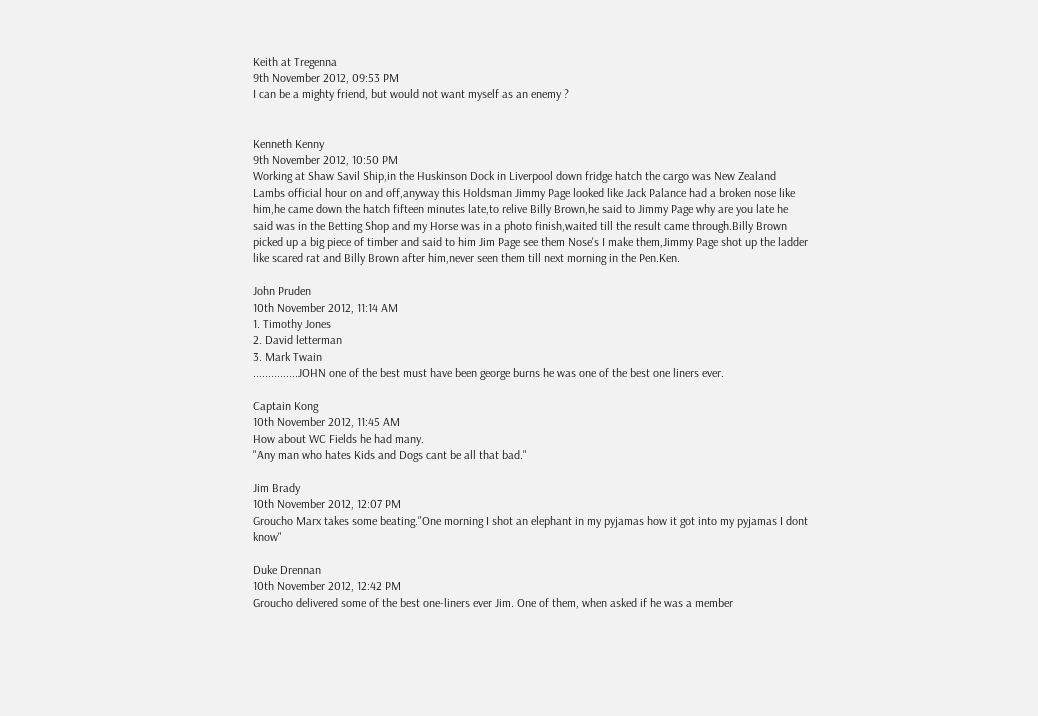Keith at Tregenna
9th November 2012, 09:53 PM
I can be a mighty friend, but would not want myself as an enemy ?


Kenneth Kenny
9th November 2012, 10:50 PM
Working at Shaw Savil Ship,in the Huskinson Dock in Liverpool down fridge hatch the cargo was New Zealand Lambs official hour on and off,anyway this Holdsman Jimmy Page looked like Jack Palance had a broken nose like him,he came down the hatch fifteen minutes late,to relive Billy Brown,he said to Jimmy Page why are you late he said was in the Betting Shop and my Horse was in a photo finish,waited till the result came through.Billy Brown picked up a big piece of timber and said to him Jim Page see them Nose's I make them,Jimmy Page shot up the ladder like scared rat and Billy Brown after him,never seen them till next morning in the Pen.Ken.

John Pruden
10th November 2012, 11:14 AM
1. Timothy Jones
2. David letterman
3. Mark Twain
...............JOHN one of the best must have been george burns he was one of the best one liners ever.

Captain Kong
10th November 2012, 11:45 AM
How about WC Fields he had many.
"Any man who hates Kids and Dogs cant be all that bad."

Jim Brady
10th November 2012, 12:07 PM
Groucho Marx takes some beating."One morning I shot an elephant in my pyjamas how it got into my pyjamas I dont know"

Duke Drennan
10th November 2012, 12:42 PM
Groucho delivered some of the best one-liners ever Jim. One of them, when asked if he was a member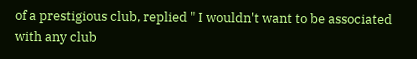of a prestigious club, replied " I wouldn't want to be associated with any club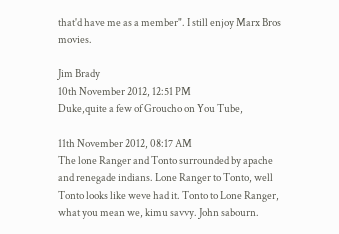that'd have me as a member". I still enjoy Marx Bros movies.

Jim Brady
10th November 2012, 12:51 PM
Duke,quite a few of Groucho on You Tube,

11th November 2012, 08:17 AM
The lone Ranger and Tonto surrounded by apache and renegade indians. Lone Ranger to Tonto, well Tonto looks like weve had it. Tonto to Lone Ranger, what you mean we, kimu savvy. John sabourn.